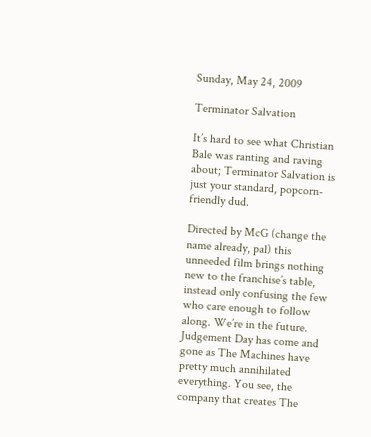Sunday, May 24, 2009

Terminator Salvation

It’s hard to see what Christian Bale was ranting and raving about; Terminator Salvation is just your standard, popcorn-friendly dud.

Directed by McG (change the name already, pal) this unneeded film brings nothing new to the franchise’s table, instead only confusing the few who care enough to follow along. We’re in the future. Judgement Day has come and gone as The Machines have pretty much annihilated everything. You see, the company that creates The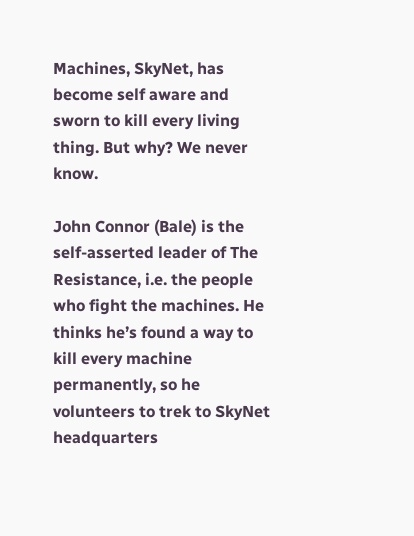Machines, SkyNet, has become self aware and sworn to kill every living thing. But why? We never know.

John Connor (Bale) is the self-asserted leader of The Resistance, i.e. the people who fight the machines. He thinks he’s found a way to kill every machine permanently, so he volunteers to trek to SkyNet headquarters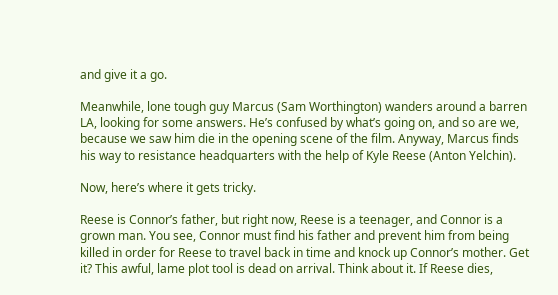and give it a go.

Meanwhile, lone tough guy Marcus (Sam Worthington) wanders around a barren LA, looking for some answers. He’s confused by what’s going on, and so are we, because we saw him die in the opening scene of the film. Anyway, Marcus finds his way to resistance headquarters with the help of Kyle Reese (Anton Yelchin).

Now, here’s where it gets tricky.

Reese is Connor’s father, but right now, Reese is a teenager, and Connor is a grown man. You see, Connor must find his father and prevent him from being killed in order for Reese to travel back in time and knock up Connor’s mother. Get it? This awful, lame plot tool is dead on arrival. Think about it. If Reese dies,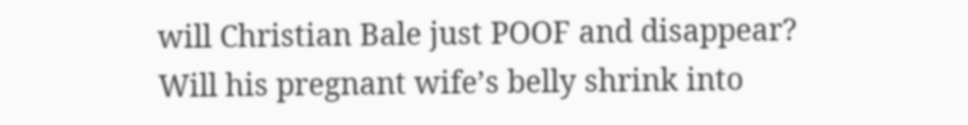will Christian Bale just POOF and disappear? Will his pregnant wife’s belly shrink into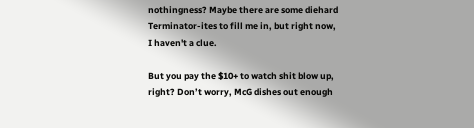nothingness? Maybe there are some diehard Terminator-ites to fill me in, but right now, I haven't a clue.

But you pay the $10+ to watch shit blow up, right? Don’t worry, McG dishes out enough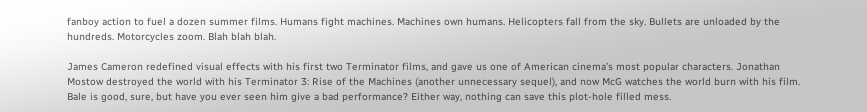fanboy action to fuel a dozen summer films. Humans fight machines. Machines own humans. Helicopters fall from the sky. Bullets are unloaded by the hundreds. Motorcycles zoom. Blah blah blah.

James Cameron redefined visual effects with his first two Terminator films, and gave us one of American cinema’s most popular characters. Jonathan Mostow destroyed the world with his Terminator 3: Rise of the Machines (another unnecessary sequel), and now McG watches the world burn with his film. Bale is good, sure, but have you ever seen him give a bad performance? Either way, nothing can save this plot-hole filled mess.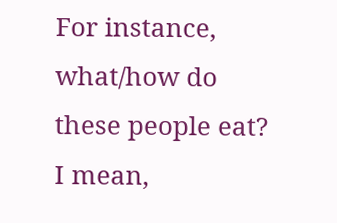For instance, what/how do these people eat? I mean,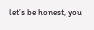let’s be honest, you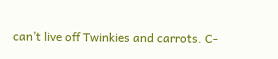can’t live off Twinkies and carrots. C-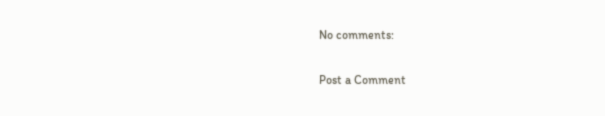No comments:

Post a Comment